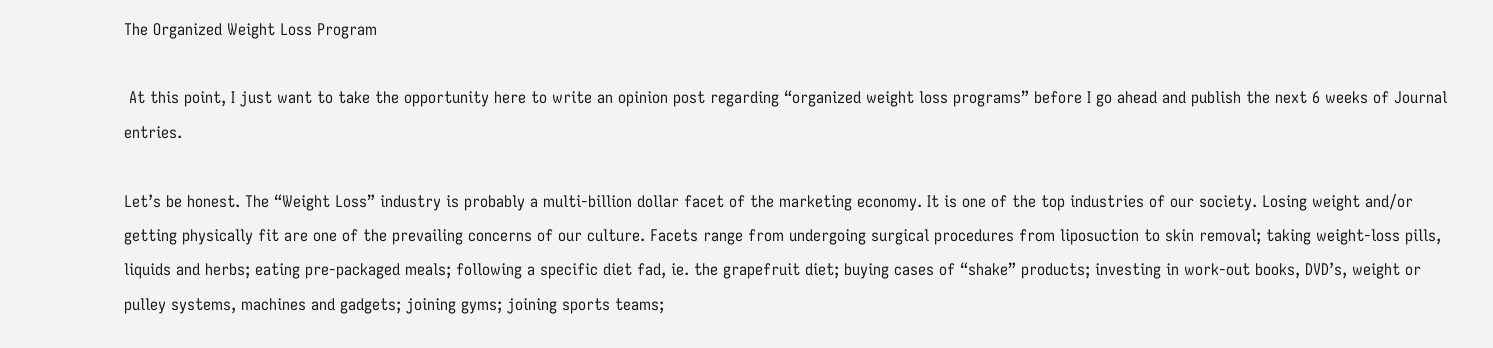The Organized Weight Loss Program

 At this point, I just want to take the opportunity here to write an opinion post regarding “organized weight loss programs” before I go ahead and publish the next 6 weeks of Journal entries.

Let’s be honest. The “Weight Loss” industry is probably a multi-billion dollar facet of the marketing economy. It is one of the top industries of our society. Losing weight and/or getting physically fit are one of the prevailing concerns of our culture. Facets range from undergoing surgical procedures from liposuction to skin removal; taking weight-loss pills, liquids and herbs; eating pre-packaged meals; following a specific diet fad, ie. the grapefruit diet; buying cases of “shake” products; investing in work-out books, DVD’s, weight or pulley systems, machines and gadgets; joining gyms; joining sports teams;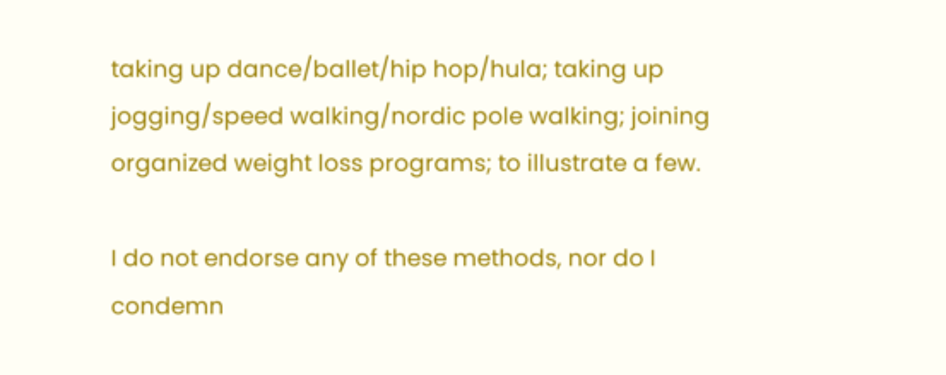taking up dance/ballet/hip hop/hula; taking up jogging/speed walking/nordic pole walking; joining organized weight loss programs; to illustrate a few.

I do not endorse any of these methods, nor do I condemn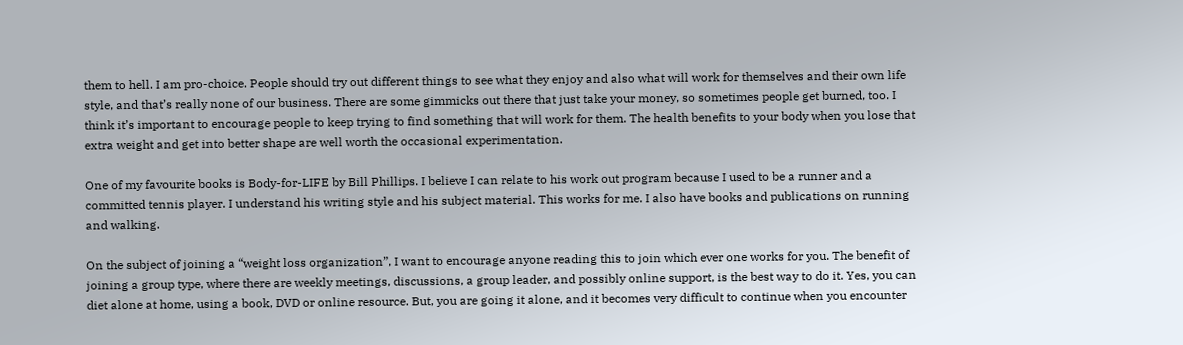them to hell. I am pro-choice. People should try out different things to see what they enjoy and also what will work for themselves and their own life style, and that’s really none of our business. There are some gimmicks out there that just take your money, so sometimes people get burned, too. I think it’s important to encourage people to keep trying to find something that will work for them. The health benefits to your body when you lose that extra weight and get into better shape are well worth the occasional experimentation.

One of my favourite books is Body-for-LIFE by Bill Phillips. I believe I can relate to his work out program because I used to be a runner and a committed tennis player. I understand his writing style and his subject material. This works for me. I also have books and publications on running and walking.

On the subject of joining a “weight loss organization”, I want to encourage anyone reading this to join which ever one works for you. The benefit of joining a group type, where there are weekly meetings, discussions, a group leader, and possibly online support, is the best way to do it. Yes, you can diet alone at home, using a book, DVD or online resource. But, you are going it alone, and it becomes very difficult to continue when you encounter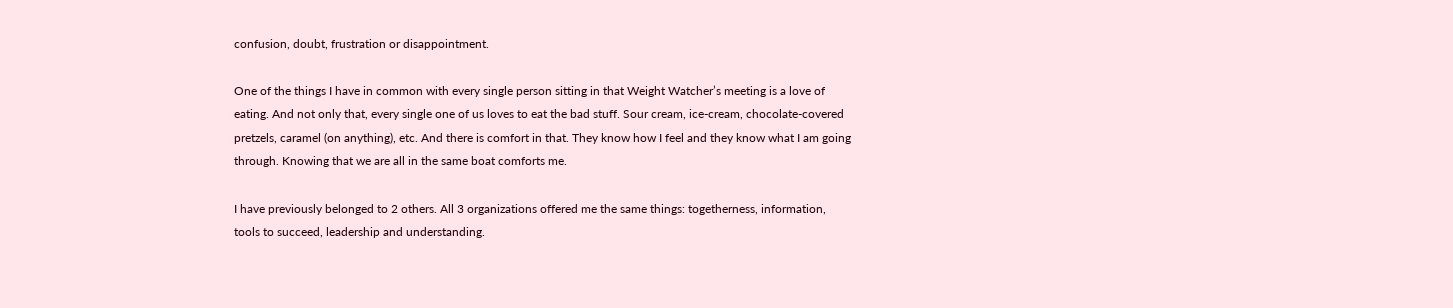confusion, doubt, frustration or disappointment.

One of the things I have in common with every single person sitting in that Weight Watcher’s meeting is a love of eating. And not only that, every single one of us loves to eat the bad stuff. Sour cream, ice-cream, chocolate-covered pretzels, caramel (on anything), etc. And there is comfort in that. They know how I feel and they know what I am going through. Knowing that we are all in the same boat comforts me.

I have previously belonged to 2 others. All 3 organizations offered me the same things: togetherness, information, tools to succeed, leadership and understanding.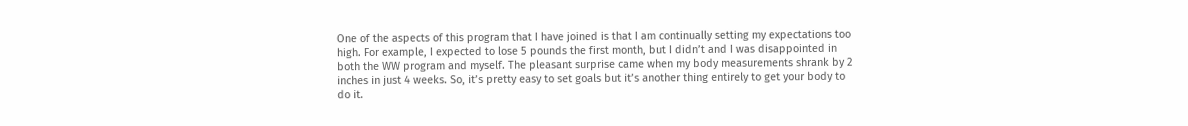One of the aspects of this program that I have joined is that I am continually setting my expectations too high. For example, I expected to lose 5 pounds the first month, but I didn’t and I was disappointed in both the WW program and myself. The pleasant surprise came when my body measurements shrank by 2 inches in just 4 weeks. So, it’s pretty easy to set goals but it’s another thing entirely to get your body to do it.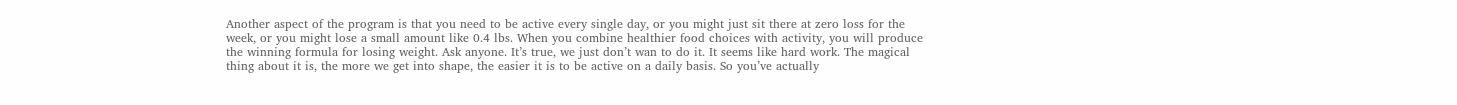Another aspect of the program is that you need to be active every single day, or you might just sit there at zero loss for the week, or you might lose a small amount like 0.4 lbs. When you combine healthier food choices with activity, you will produce the winning formula for losing weight. Ask anyone. It’s true, we just don’t wan to do it. It seems like hard work. The magical thing about it is, the more we get into shape, the easier it is to be active on a daily basis. So you’ve actually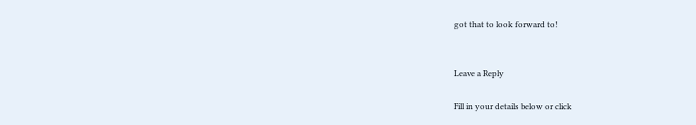got that to look forward to!


Leave a Reply

Fill in your details below or click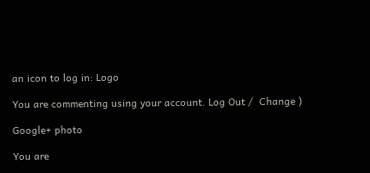an icon to log in: Logo

You are commenting using your account. Log Out /  Change )

Google+ photo

You are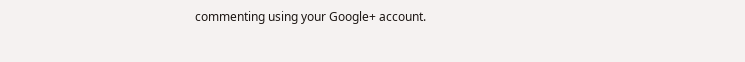commenting using your Google+ account.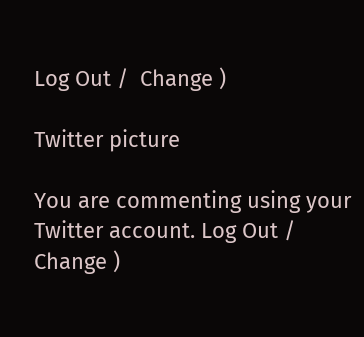Log Out /  Change )

Twitter picture

You are commenting using your Twitter account. Log Out /  Change )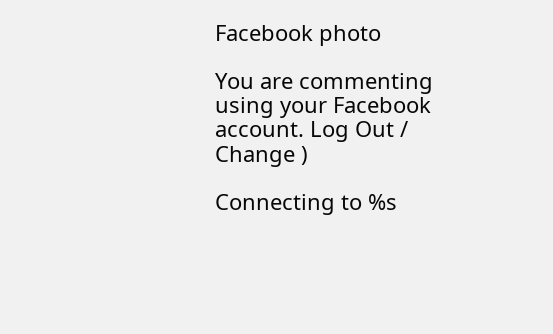Facebook photo

You are commenting using your Facebook account. Log Out /  Change )

Connecting to %s